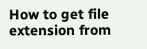How to get file extension from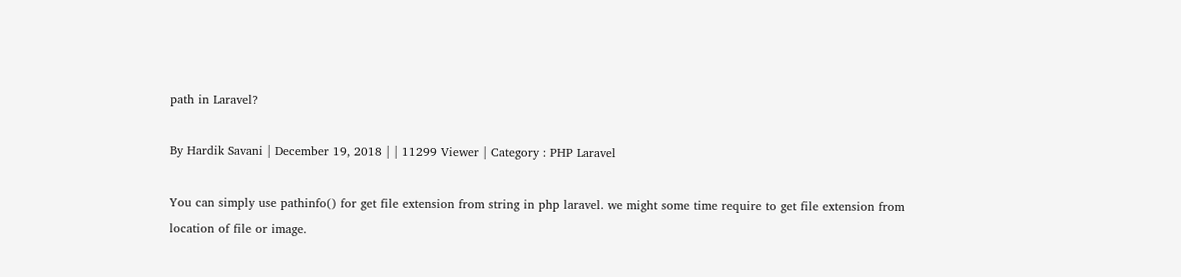path in Laravel?

By Hardik Savani | December 19, 2018 | | 11299 Viewer | Category : PHP Laravel

You can simply use pathinfo() for get file extension from string in php laravel. we might some time require to get file extension from location of file or image.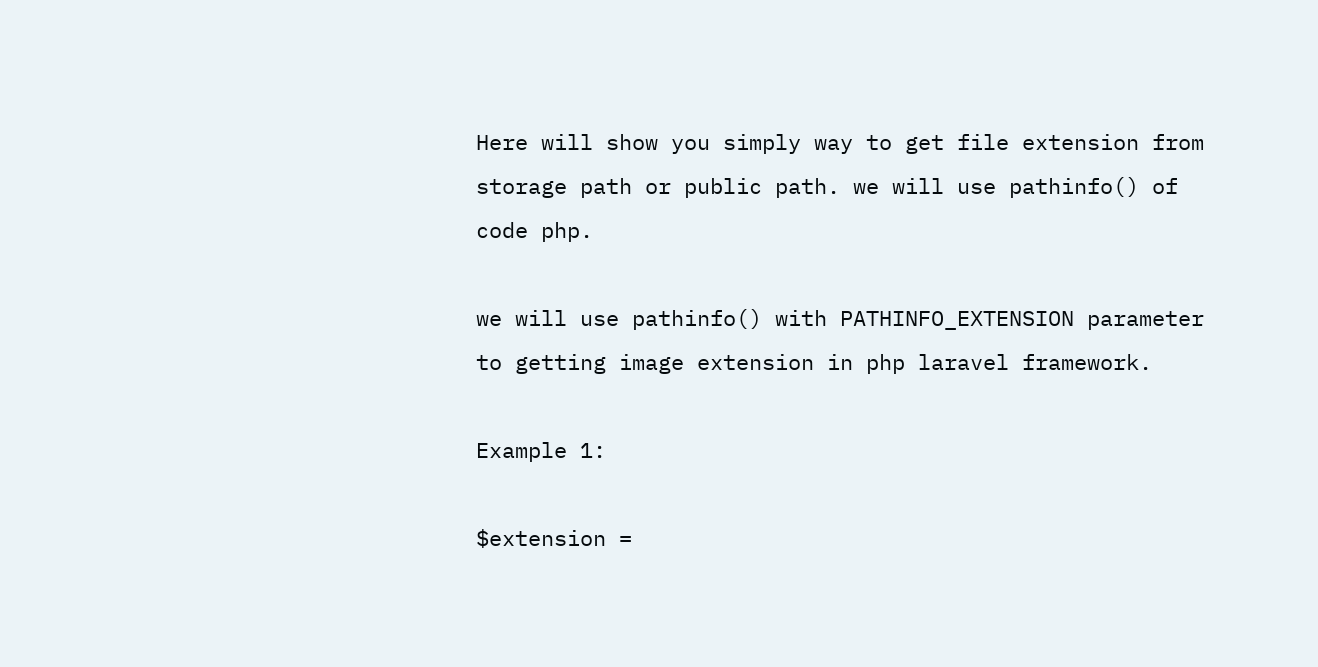Here will show you simply way to get file extension from storage path or public path. we will use pathinfo() of code php.

we will use pathinfo() with PATHINFO_EXTENSION parameter to getting image extension in php laravel framework.

Example 1:

$extension =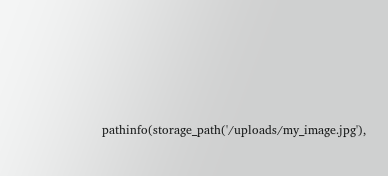pathinfo(storage_path('/uploads/my_image.jpg'),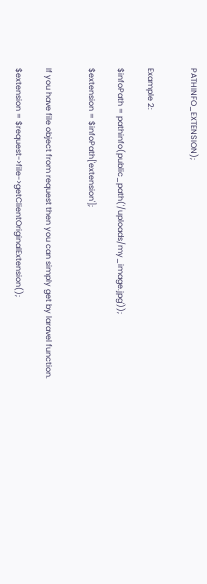PATHINFO_EXTENSION);


Example 2:

$infoPath = pathinfo(public_path('/uploads/my_image.jpg'));

$extension = $infoPath['extension'];


If you have file object from request then you can simply get by laravel function.

$extension = $request->file->getClientOriginalExtension();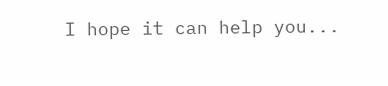I hope it can help you...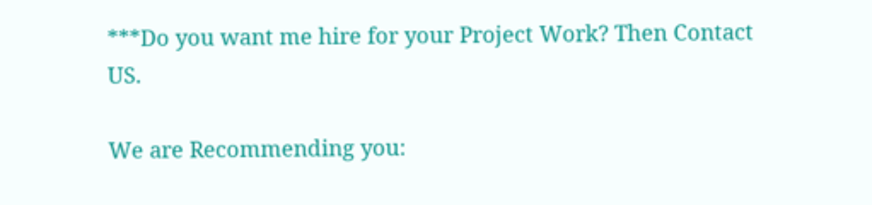***Do you want me hire for your Project Work? Then Contact US.

We are Recommending you: